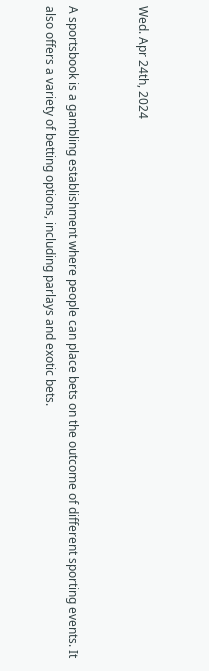Wed. Apr 24th, 2024


A sportsbook is a gambling establishment where people can place bets on the outcome of different sporting events. It also offers a variety of betting options, including parlays and exotic bets.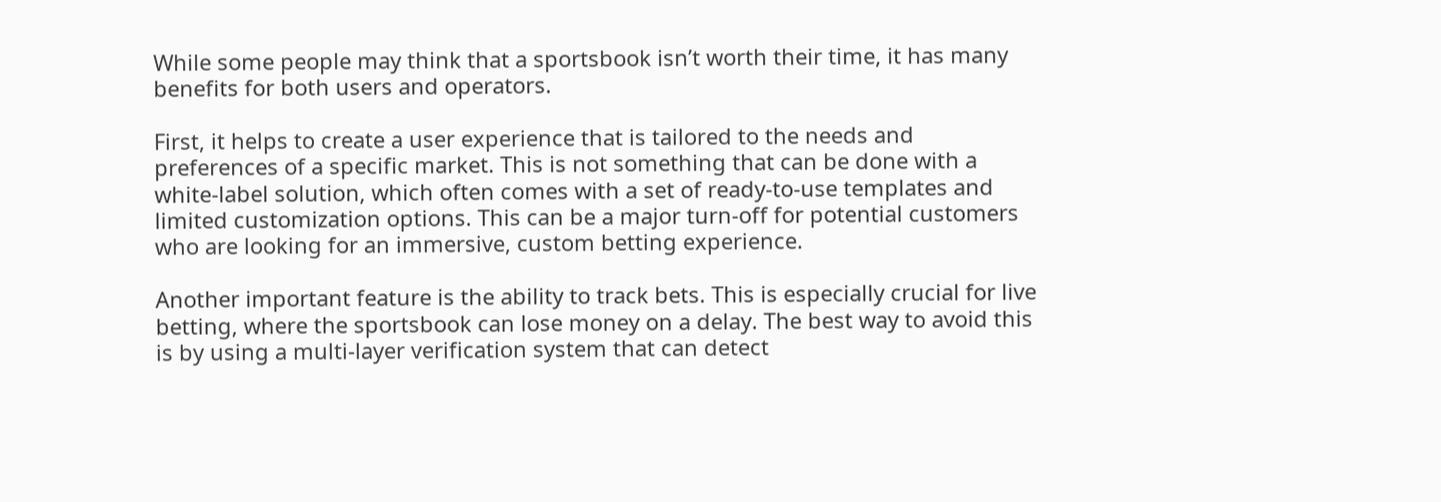While some people may think that a sportsbook isn’t worth their time, it has many benefits for both users and operators.

First, it helps to create a user experience that is tailored to the needs and preferences of a specific market. This is not something that can be done with a white-label solution, which often comes with a set of ready-to-use templates and limited customization options. This can be a major turn-off for potential customers who are looking for an immersive, custom betting experience.

Another important feature is the ability to track bets. This is especially crucial for live betting, where the sportsbook can lose money on a delay. The best way to avoid this is by using a multi-layer verification system that can detect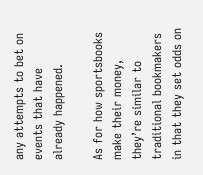any attempts to bet on events that have already happened.

As for how sportsbooks make their money, they’re similar to traditional bookmakers in that they set odds on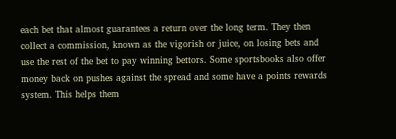each bet that almost guarantees a return over the long term. They then collect a commission, known as the vigorish or juice, on losing bets and use the rest of the bet to pay winning bettors. Some sportsbooks also offer money back on pushes against the spread and some have a points rewards system. This helps them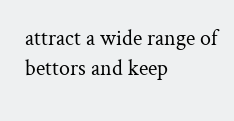attract a wide range of bettors and keep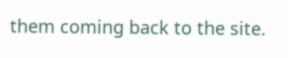them coming back to the site.